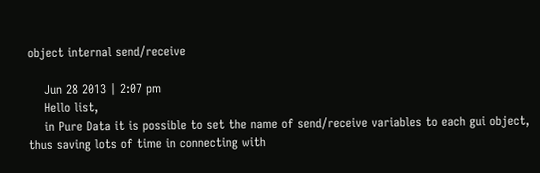object internal send/receive

    Jun 28 2013 | 2:07 pm
    Hello list,
    in Pure Data it is possible to set the name of send/receive variables to each gui object, thus saving lots of time in connecting with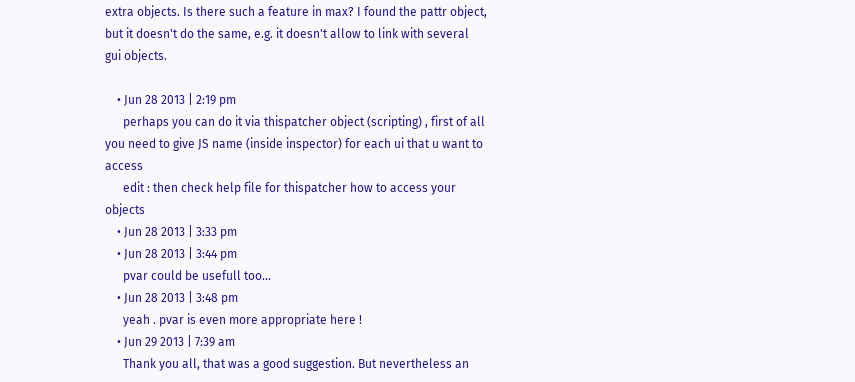extra objects. Is there such a feature in max? I found the pattr object, but it doesn't do the same, e.g. it doesn't allow to link with several gui objects.

    • Jun 28 2013 | 2:19 pm
      perhaps you can do it via thispatcher object (scripting) , first of all you need to give JS name (inside inspector) for each ui that u want to access
      edit : then check help file for thispatcher how to access your objects
    • Jun 28 2013 | 3:33 pm
    • Jun 28 2013 | 3:44 pm
      pvar could be usefull too...
    • Jun 28 2013 | 3:48 pm
      yeah . pvar is even more appropriate here !
    • Jun 29 2013 | 7:39 am
      Thank you all, that was a good suggestion. But nevertheless an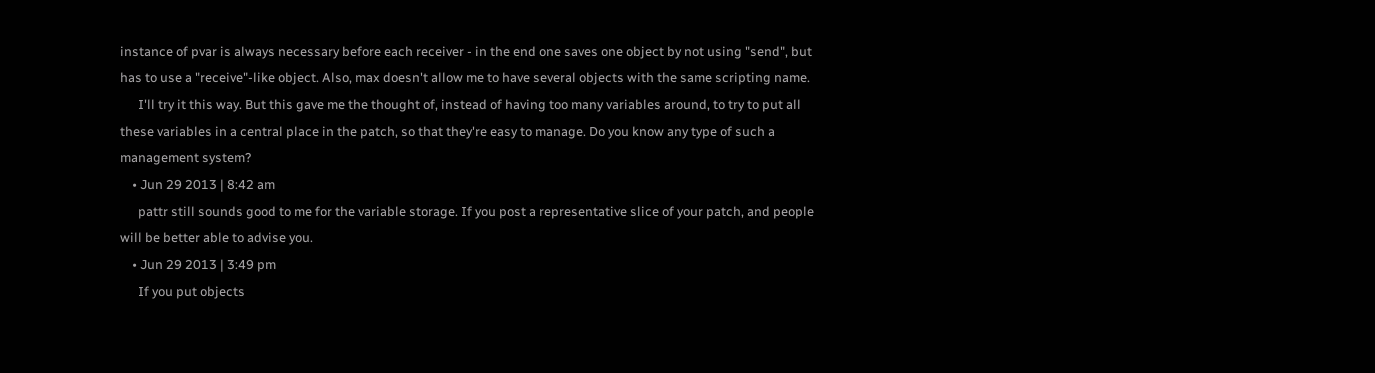instance of pvar is always necessary before each receiver - in the end one saves one object by not using "send", but has to use a "receive"-like object. Also, max doesn't allow me to have several objects with the same scripting name.
      I'll try it this way. But this gave me the thought of, instead of having too many variables around, to try to put all these variables in a central place in the patch, so that they're easy to manage. Do you know any type of such a management system?
    • Jun 29 2013 | 8:42 am
      pattr still sounds good to me for the variable storage. If you post a representative slice of your patch, and people will be better able to advise you.
    • Jun 29 2013 | 3:49 pm
      If you put objects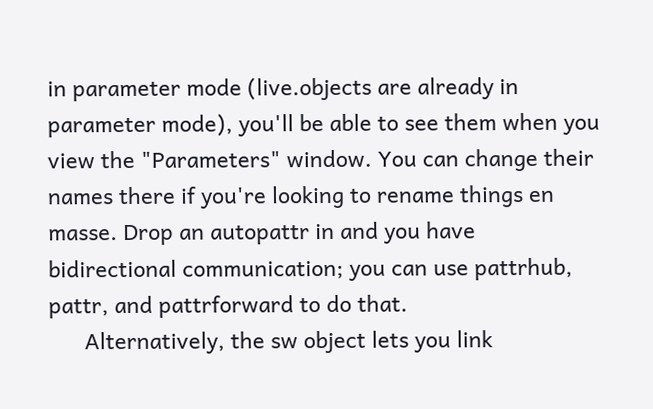in parameter mode (live.objects are already in parameter mode), you'll be able to see them when you view the "Parameters" window. You can change their names there if you're looking to rename things en masse. Drop an autopattr in and you have bidirectional communication; you can use pattrhub, pattr, and pattrforward to do that.
      Alternatively, the sw object lets you link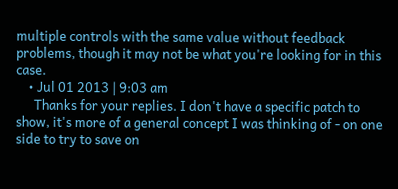multiple controls with the same value without feedback problems, though it may not be what you're looking for in this case.
    • Jul 01 2013 | 9:03 am
      Thanks for your replies. I don't have a specific patch to show, it's more of a general concept I was thinking of - on one side to try to save on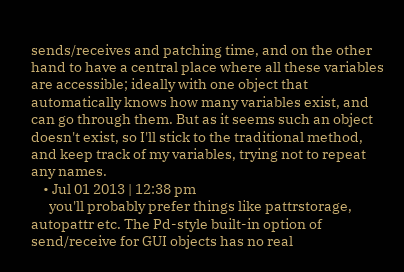sends/receives and patching time, and on the other hand to have a central place where all these variables are accessible; ideally with one object that automatically knows how many variables exist, and can go through them. But as it seems such an object doesn't exist, so I'll stick to the traditional method, and keep track of my variables, trying not to repeat any names.
    • Jul 01 2013 | 12:38 pm
      you'll probably prefer things like pattrstorage, autopattr etc. The Pd-style built-in option of send/receive for GUI objects has no real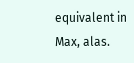equivalent in Max, alas.